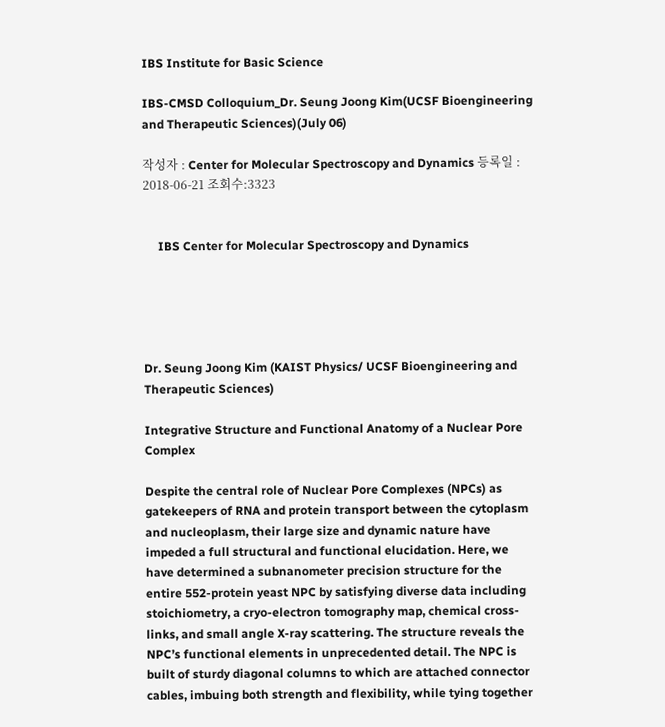IBS Institute for Basic Science

IBS-CMSD Colloquium_Dr. Seung Joong Kim(UCSF Bioengineering and Therapeutic Sciences)(July 06)

작성자 : Center for Molecular Spectroscopy and Dynamics 등록일 : 2018-06-21 조회수:3323


     IBS Center for Molecular Spectroscopy and Dynamics





Dr. Seung Joong Kim (KAIST Physics/ UCSF Bioengineering and Therapeutic Sciences)

Integrative Structure and Functional Anatomy of a Nuclear Pore Complex

Despite the central role of Nuclear Pore Complexes (NPCs) as gatekeepers of RNA and protein transport between the cytoplasm and nucleoplasm, their large size and dynamic nature have impeded a full structural and functional elucidation. Here, we have determined a subnanometer precision structure for the entire 552-protein yeast NPC by satisfying diverse data including stoichiometry, a cryo-electron tomography map, chemical cross-links, and small angle X-ray scattering. The structure reveals the NPC’s functional elements in unprecedented detail. The NPC is built of sturdy diagonal columns to which are attached connector cables, imbuing both strength and flexibility, while tying together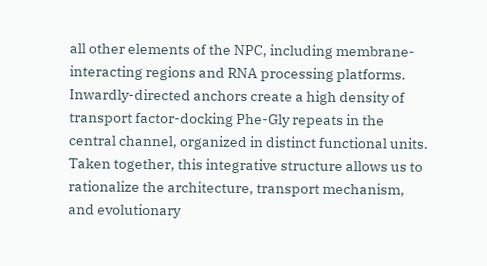all other elements of the NPC, including membrane-interacting regions and RNA processing platforms. Inwardly-directed anchors create a high density of transport factor-docking Phe-Gly repeats in the central channel, organized in distinct functional units. Taken together, this integrative structure allows us to rationalize the architecture, transport mechanism, and evolutionary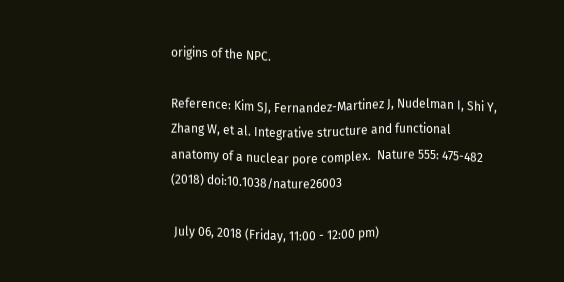origins of the NPC.

Reference: Kim SJ, Fernandez-Martinez J, Nudelman I, Shi Y, Zhang W, et al. Integrative structure and functional anatomy of a nuclear pore complex.  Nature 555: 475-482 (2018) doi:10.1038/nature26003

 July 06, 2018 (Friday, 11:00 - 12:00 pm)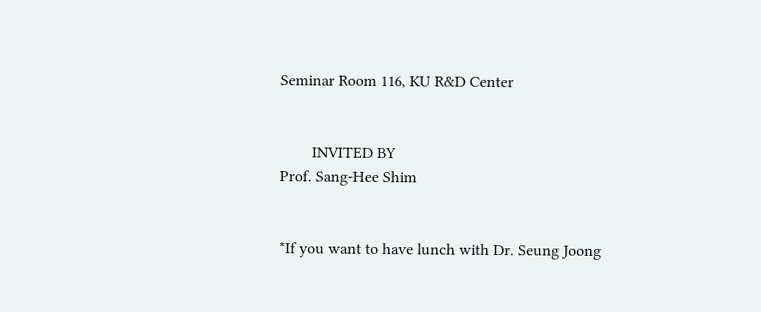Seminar Room 116, KU R&D Center


        INVITED BY
Prof. Sang-Hee Shim


*If you want to have lunch with Dr. Seung Joong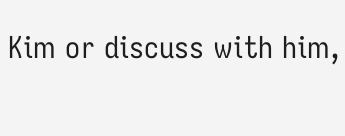Kim or discuss with him,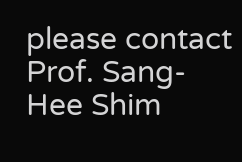please contact Prof. Sang-Hee Shim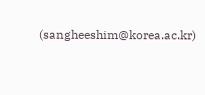(sangheeshim@korea.ac.kr)